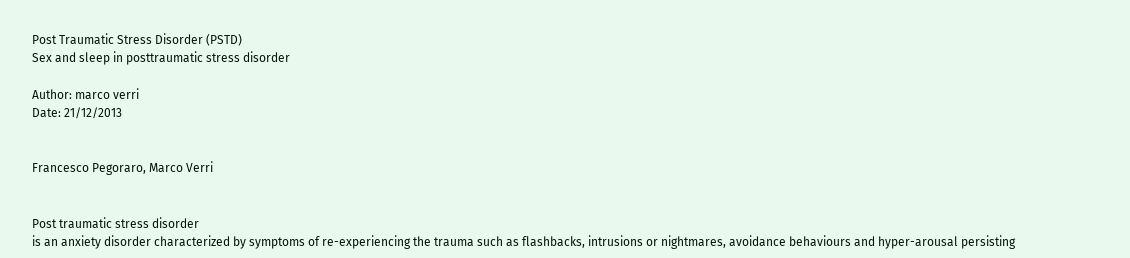Post Traumatic Stress Disorder (PSTD)
Sex and sleep in posttraumatic stress disorder

Author: marco verri
Date: 21/12/2013


Francesco Pegoraro, Marco Verri


Post traumatic stress disorder
is an anxiety disorder characterized by symptoms of re-experiencing the trauma such as flashbacks, intrusions or nightmares, avoidance behaviours and hyper-arousal persisting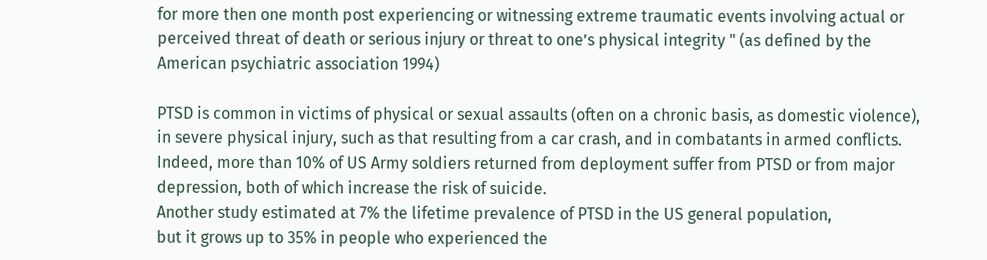for more then one month post experiencing or witnessing extreme traumatic events involving actual or perceived threat of death or serious injury or threat to one’s physical integrity " (as defined by the American psychiatric association 1994)

PTSD is common in victims of physical or sexual assaults (often on a chronic basis, as domestic violence), in severe physical injury, such as that resulting from a car crash, and in combatants in armed conflicts.
Indeed, more than 10% of US Army soldiers returned from deployment suffer from PTSD or from major depression, both of which increase the risk of suicide.
Another study estimated at 7% the lifetime prevalence of PTSD in the US general population,
but it grows up to 35% in people who experienced the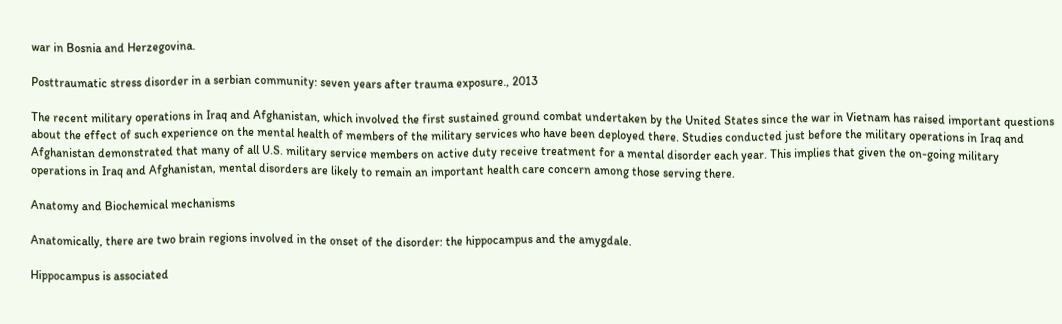war in Bosnia and Herzegovina.

Posttraumatic stress disorder in a serbian community: seven years after trauma exposure., 2013

The recent military operations in Iraq and Afghanistan, which involved the first sustained ground combat undertaken by the United States since the war in Vietnam has raised important questions about the effect of such experience on the mental health of members of the military services who have been deployed there. Studies conducted just before the military operations in Iraq and Afghanistan demonstrated that many of all U.S. military service members on active duty receive treatment for a mental disorder each year. This implies that given the on-going military operations in Iraq and Afghanistan, mental disorders are likely to remain an important health care concern among those serving there.

Anatomy and Biochemical mechanisms

Anatomically, there are two brain regions involved in the onset of the disorder: the hippocampus and the amygdale.

Hippocampus is associated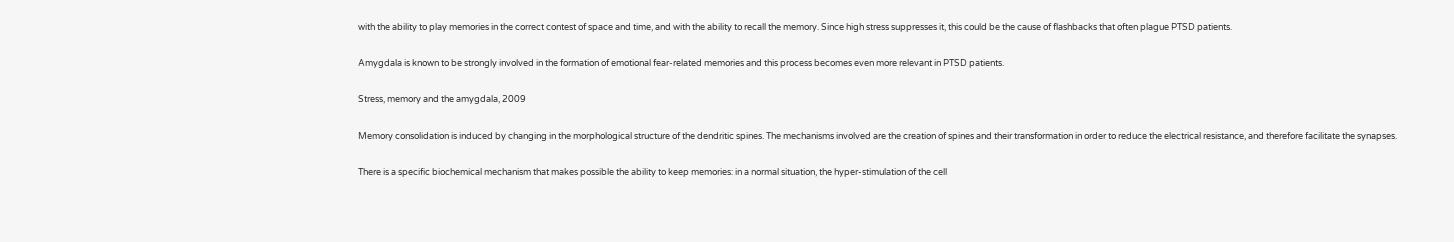with the ability to play memories in the correct contest of space and time, and with the ability to recall the memory. Since high stress suppresses it, this could be the cause of flashbacks that often plague PTSD patients.

Amygdala is known to be strongly involved in the formation of emotional fear-related memories and this process becomes even more relevant in PTSD patients.

Stress, memory and the amygdala, 2009

Memory consolidation is induced by changing in the morphological structure of the dendritic spines. The mechanisms involved are the creation of spines and their transformation in order to reduce the electrical resistance, and therefore facilitate the synapses.

There is a specific biochemical mechanism that makes possible the ability to keep memories: in a normal situation, the hyper-stimulation of the cell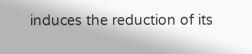induces the reduction of its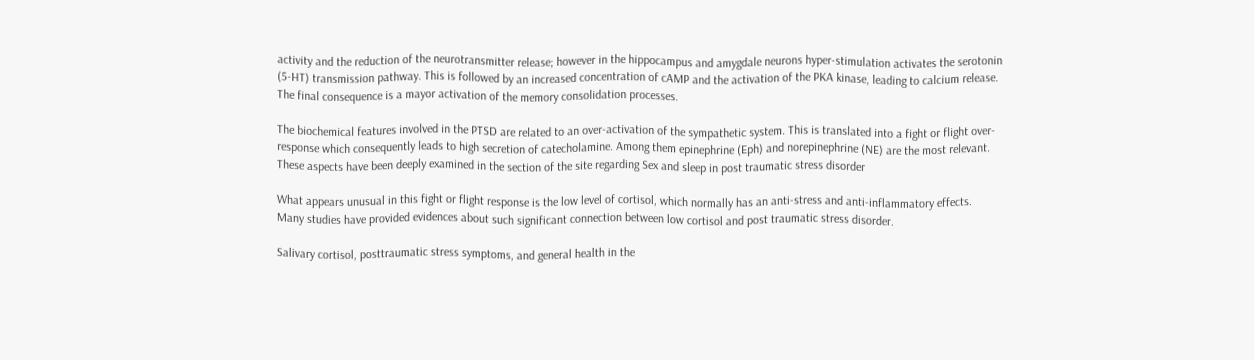activity and the reduction of the neurotransmitter release; however in the hippocampus and amygdale neurons hyper-stimulation activates the serotonin (5-HT) transmission pathway. This is followed by an increased concentration of cAMP and the activation of the PKA kinase, leading to calcium release. The final consequence is a mayor activation of the memory consolidation processes.

The biochemical features involved in the PTSD are related to an over-activation of the sympathetic system. This is translated into a fight or flight over-response which consequently leads to high secretion of catecholamine. Among them epinephrine (Eph) and norepinephrine (NE) are the most relevant.
These aspects have been deeply examined in the section of the site regarding Sex and sleep in post traumatic stress disorder

What appears unusual in this fight or flight response is the low level of cortisol, which normally has an anti-stress and anti-inflammatory effects.
Many studies have provided evidences about such significant connection between low cortisol and post traumatic stress disorder.

Salivary cortisol, posttraumatic stress symptoms, and general health in the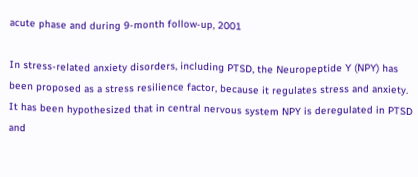acute phase and during 9-month follow-up, 2001

In stress-related anxiety disorders, including PTSD, the Neuropeptide Y (NPY) has been proposed as a stress resilience factor, because it regulates stress and anxiety. It has been hypothesized that in central nervous system NPY is deregulated in PTSD and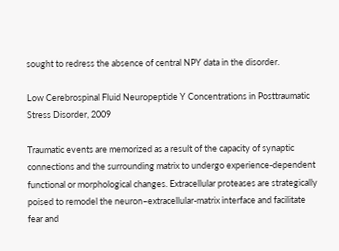sought to redress the absence of central NPY data in the disorder.

Low Cerebrospinal Fluid Neuropeptide Y Concentrations in Posttraumatic Stress Disorder, 2009

Traumatic events are memorized as a result of the capacity of synaptic connections and the surrounding matrix to undergo experience-dependent functional or morphological changes. Extracellular proteases are strategically poised to remodel the neuron–extracellular-matrix interface and facilitate fear and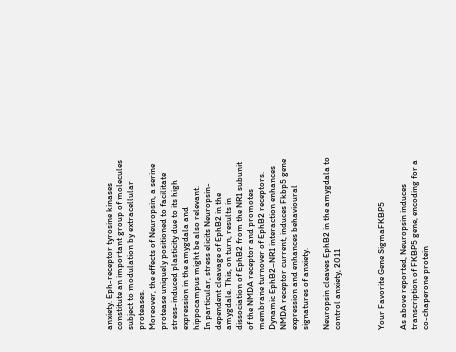anxiety. Eph-receptor tyrosine kinases constitute an important group of molecules subject to modulation by extracellular proteases.
Moreover, the effects of Neuropsin, a serine protease uniquely positioned to facilitate stress-induced plasticity due to its high expression in the amygdala and hippocampus might be also relevant.
In particular, stress elicits Neuropsin-dependent cleavage of EphB2 in the amygdale. This, on turn, results in dissociation of EphB2 from the NR1 subunit of the NMDA receptor and promotes membrane turnover of EphB2 receptors. Dynamic EphB2–NR1 interaction enhances NMDA receptor current, induces Fkbp5 gene expression and enhances behavioural signatures of anxiety.

Neuropsin cleaves EphB2 in the amygdala to control anxiety, 2011



Your Favorite Gene SigmaFKBP5

As above reported, Neuropsin induces transcription of FKBP5 gene, encoding for a co-chaperone protein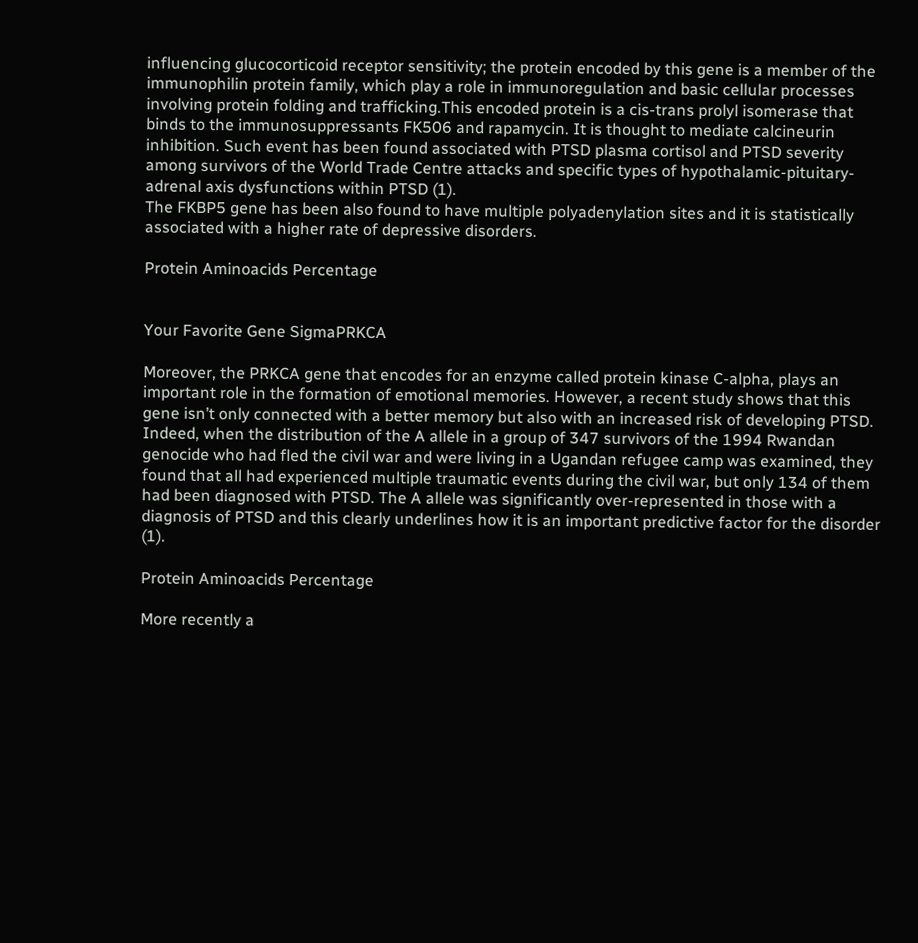influencing glucocorticoid receptor sensitivity; the protein encoded by this gene is a member of the immunophilin protein family, which play a role in immunoregulation and basic cellular processes involving protein folding and trafficking.This encoded protein is a cis-trans prolyl isomerase that binds to the immunosuppressants FK506 and rapamycin. It is thought to mediate calcineurin inhibition. Such event has been found associated with PTSD plasma cortisol and PTSD severity among survivors of the World Trade Centre attacks and specific types of hypothalamic-pituitary-adrenal axis dysfunctions within PTSD (1).
The FKBP5 gene has been also found to have multiple polyadenylation sites and it is statistically associated with a higher rate of depressive disorders.

Protein Aminoacids Percentage


Your Favorite Gene SigmaPRKCA

Moreover, the PRKCA gene that encodes for an enzyme called protein kinase C-alpha, plays an important role in the formation of emotional memories. However, a recent study shows that this gene isn’t only connected with a better memory but also with an increased risk of developing PTSD. Indeed, when the distribution of the A allele in a group of 347 survivors of the 1994 Rwandan genocide who had fled the civil war and were living in a Ugandan refugee camp was examined, they found that all had experienced multiple traumatic events during the civil war, but only 134 of them had been diagnosed with PTSD. The A allele was significantly over-represented in those with a diagnosis of PTSD and this clearly underlines how it is an important predictive factor for the disorder (1).

Protein Aminoacids Percentage

More recently a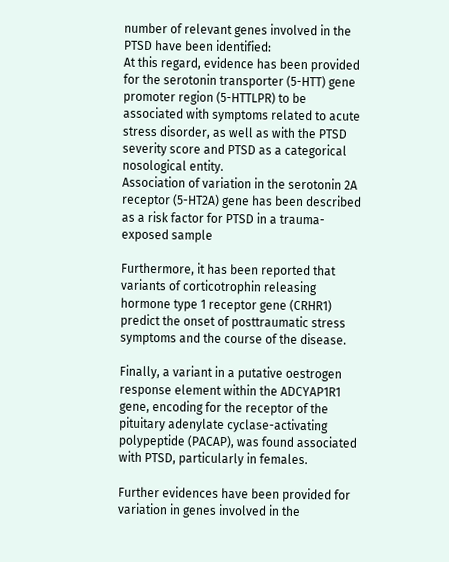number of relevant genes involved in the PTSD have been identified:
At this regard, evidence has been provided for the serotonin transporter (5-HTT) gene promoter region (5-HTTLPR) to be associated with symptoms related to acute stress disorder, as well as with the PTSD severity score and PTSD as a categorical nosological entity.
Association of variation in the serotonin 2A receptor (5-HT2A) gene has been described as a risk factor for PTSD in a trauma-exposed sample

Furthermore, it has been reported that variants of corticotrophin releasing hormone type 1 receptor gene (CRHR1) predict the onset of posttraumatic stress symptoms and the course of the disease.

Finally, a variant in a putative oestrogen response element within the ADCYAP1R1 gene, encoding for the receptor of the pituitary adenylate cyclase-activating polypeptide (PACAP), was found associated with PTSD, particularly in females.

Further evidences have been provided for variation in genes involved in the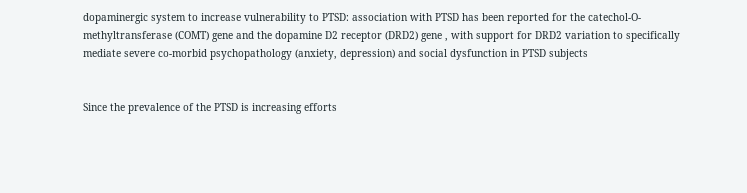dopaminergic system to increase vulnerability to PTSD: association with PTSD has been reported for the catechol-O-methyltransferase (COMT) gene and the dopamine D2 receptor (DRD2) gene , with support for DRD2 variation to specifically mediate severe co-morbid psychopathology (anxiety, depression) and social dysfunction in PTSD subjects


Since the prevalence of the PTSD is increasing efforts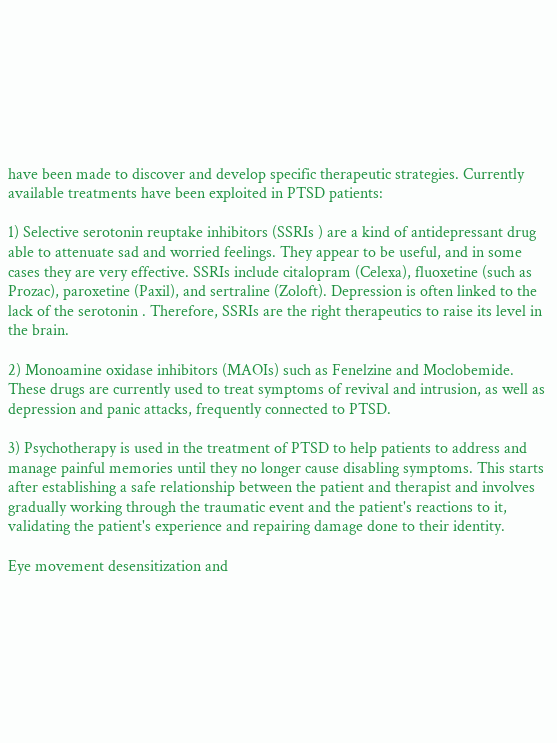have been made to discover and develop specific therapeutic strategies. Currently available treatments have been exploited in PTSD patients:

1) Selective serotonin reuptake inhibitors (SSRIs ) are a kind of antidepressant drug able to attenuate sad and worried feelings. They appear to be useful, and in some cases they are very effective. SSRIs include citalopram (Celexa), fluoxetine (such as Prozac), paroxetine (Paxil), and sertraline (Zoloft). Depression is often linked to the lack of the serotonin . Therefore, SSRIs are the right therapeutics to raise its level in the brain.

2) Monoamine oxidase inhibitors (MAOIs) such as Fenelzine and Moclobemide.
These drugs are currently used to treat symptoms of revival and intrusion, as well as depression and panic attacks, frequently connected to PTSD.

3) Psychotherapy is used in the treatment of PTSD to help patients to address and manage painful memories until they no longer cause disabling symptoms. This starts after establishing a safe relationship between the patient and therapist and involves gradually working through the traumatic event and the patient's reactions to it, validating the patient's experience and repairing damage done to their identity.

Eye movement desensitization and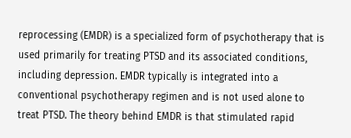reprocessing (EMDR) is a specialized form of psychotherapy that is used primarily for treating PTSD and its associated conditions, including depression. EMDR typically is integrated into a conventional psychotherapy regimen and is not used alone to treat PTSD. The theory behind EMDR is that stimulated rapid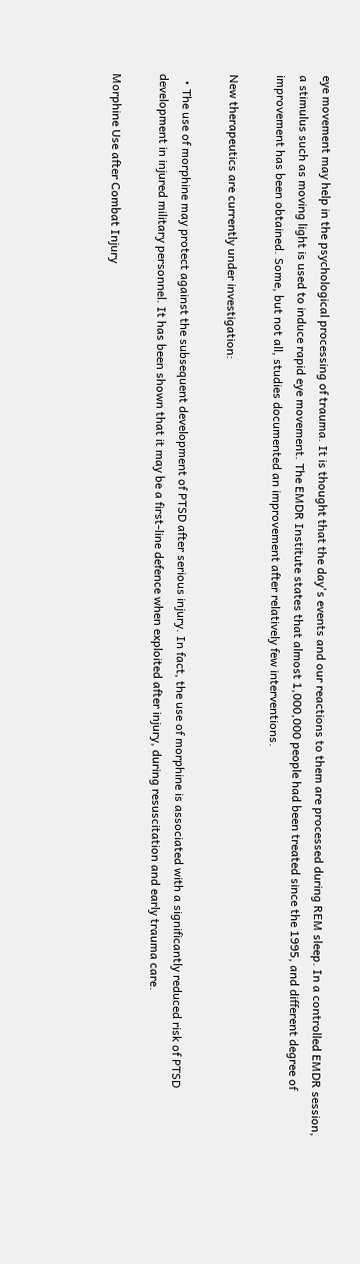eye movement may help in the psychological processing of trauma. It is thought that the day's events and our reactions to them are processed during REM sleep. In a controlled EMDR session, a stimulus such as moving light is used to induce rapid eye movement. The EMDR Institute states that almost 1,000,000 people had been treated since the 1995, and different degree of improvement has been obtained. Some, but not all, studies documented an improvement after relatively few interventions.

New therapeutics are currently under investigation:

  • The use of morphine may protect against the subsequent development of PTSD after serious injury. In fact, the use of morphine is associated with a significantly reduced risk of PTSD development in injured military personnel. It has been shown that it may be a first-line defence when exploited after injury, during resuscitation and early trauma care.

Morphine Use after Combat Injury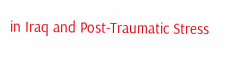in Iraq and Post-Traumatic Stress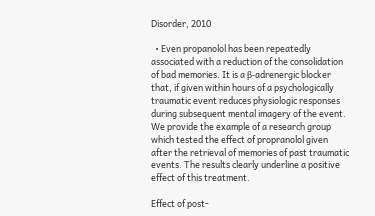Disorder, 2010

  • Even propanolol has been repeatedly associated with a reduction of the consolidation of bad memories. It is a β-adrenergic blocker that, if given within hours of a psychologically traumatic event reduces physiologic responses during subsequent mental imagery of the event. We provide the example of a research group which tested the effect of propranolol given after the retrieval of memories of past traumatic events. The results clearly underline a positive effect of this treatment.

Effect of post-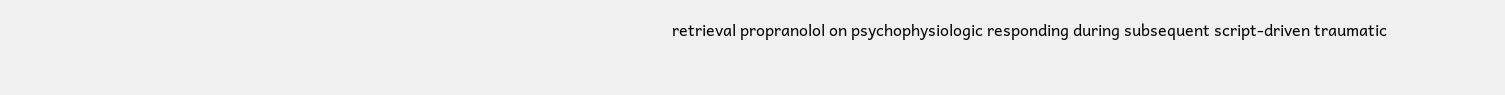retrieval propranolol on psychophysiologic responding during subsequent script-driven traumatic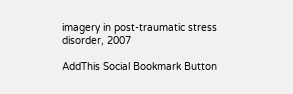imagery in post-traumatic stress disorder, 2007

AddThis Social Bookmark Button